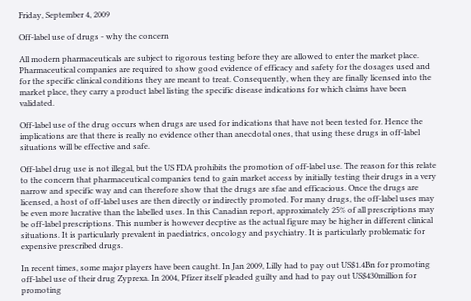Friday, September 4, 2009

Off-label use of drugs - why the concern

All modern pharmaceuticals are subject to rigorous testing before they are allowed to enter the market place. Pharmaceutical companies are required to show good evidence of efficacy and safety for the dosages used and for the specific clinical conditions they are meant to treat. Consequently, when they are finally licensed into the market place, they carry a product label listing the specific disease indications for which claims have been validated.

Off-label use of the drug occurs when drugs are used for indications that have not been tested for. Hence the implications are that there is really no evidence other than anecdotal ones, that using these drugs in off-label situations will be effective and safe.

Off-label drug use is not illegal, but the US FDA prohibits the promotion of off-label use. The reason for this relate to the concern that pharmaceutical companies tend to gain market access by initially testing their drugs in a very narrow and specific way and can therefore show that the drugs are sfae and efficacious. Once the drugs are licensed, a host of off-label uses are then directly or indirectly promoted. For many drugs, the off-label uses may be even more lucrative than the labelled uses. In this Canadian report, approximately 25% of all prescriptions may be off-label prescriptions. This number is however decptive as the actual figure may be higher in different clinical situations. It is particularly prevalent in paediatrics, oncology and psychiatry. It is particularly problematic for expensive prescribed drugs.

In recent times, some major players have been caught. In Jan 2009, Lilly had to pay out US$1.4Bn for promoting off-label use of their drug Zyprexa. In 2004, Pfizer itself pleaded guilty and had to pay out US$430million for promoting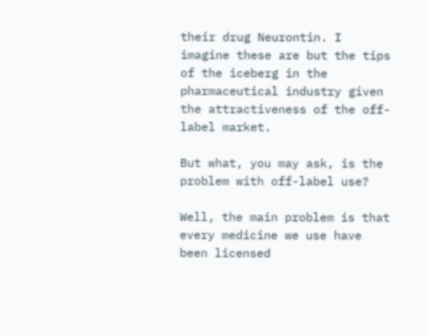their drug Neurontin. I imagine these are but the tips of the iceberg in the pharmaceutical industry given the attractiveness of the off-label market.

But what, you may ask, is the problem with off-label use?

Well, the main problem is that every medicine we use have been licensed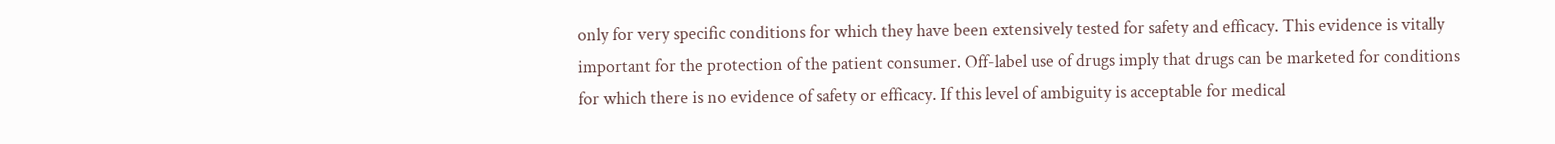only for very specific conditions for which they have been extensively tested for safety and efficacy. This evidence is vitally important for the protection of the patient consumer. Off-label use of drugs imply that drugs can be marketed for conditions for which there is no evidence of safety or efficacy. If this level of ambiguity is acceptable for medical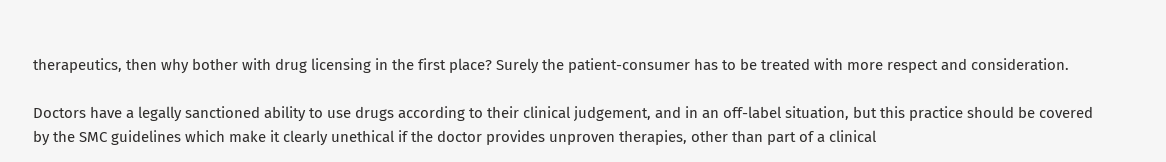therapeutics, then why bother with drug licensing in the first place? Surely the patient-consumer has to be treated with more respect and consideration.

Doctors have a legally sanctioned ability to use drugs according to their clinical judgement, and in an off-label situation, but this practice should be covered by the SMC guidelines which make it clearly unethical if the doctor provides unproven therapies, other than part of a clinical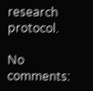research protocol.

No comments: